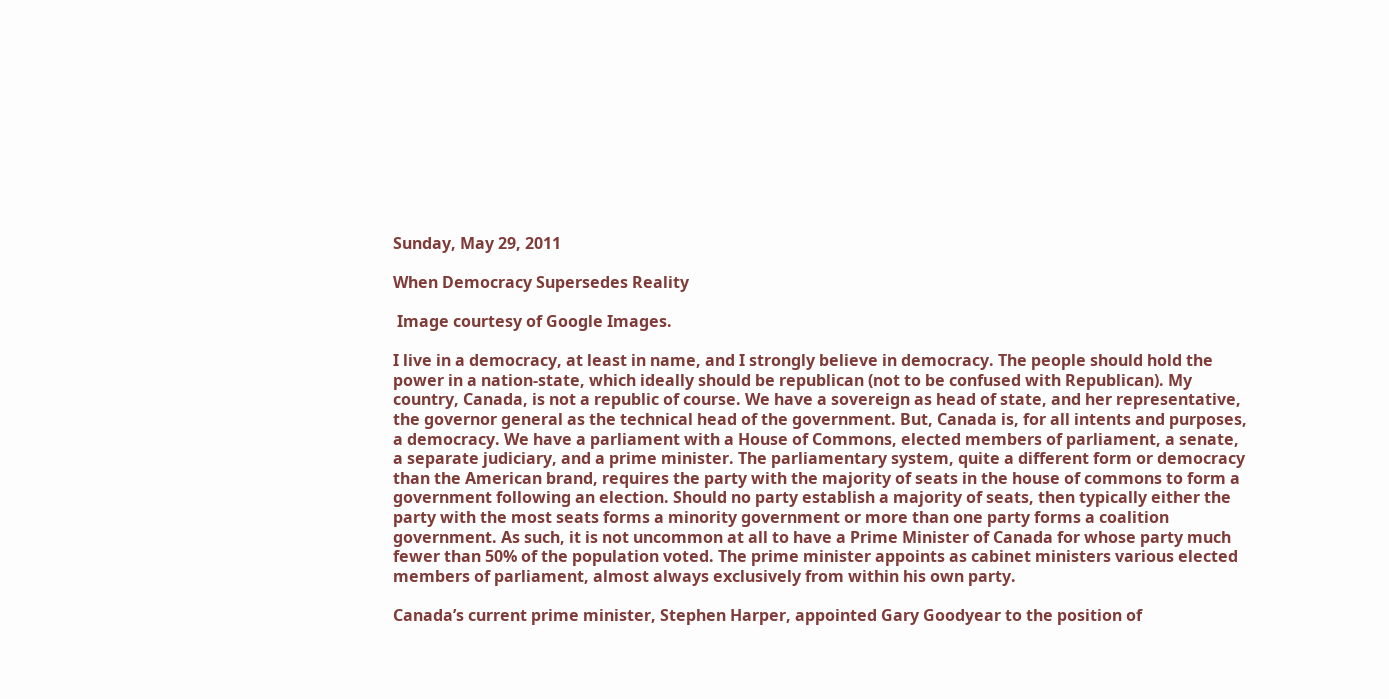Sunday, May 29, 2011

When Democracy Supersedes Reality

 Image courtesy of Google Images.

I live in a democracy, at least in name, and I strongly believe in democracy. The people should hold the power in a nation-state, which ideally should be republican (not to be confused with Republican). My country, Canada, is not a republic of course. We have a sovereign as head of state, and her representative, the governor general as the technical head of the government. But, Canada is, for all intents and purposes, a democracy. We have a parliament with a House of Commons, elected members of parliament, a senate, a separate judiciary, and a prime minister. The parliamentary system, quite a different form or democracy than the American brand, requires the party with the majority of seats in the house of commons to form a government following an election. Should no party establish a majority of seats, then typically either the party with the most seats forms a minority government or more than one party forms a coalition government. As such, it is not uncommon at all to have a Prime Minister of Canada for whose party much fewer than 50% of the population voted. The prime minister appoints as cabinet ministers various elected members of parliament, almost always exclusively from within his own party.

Canada’s current prime minister, Stephen Harper, appointed Gary Goodyear to the position of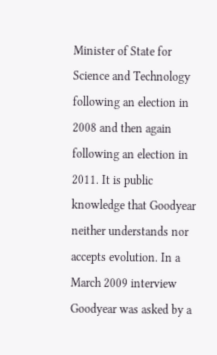Minister of State for Science and Technology following an election in 2008 and then again following an election in 2011. It is public knowledge that Goodyear neither understands nor accepts evolution. In a March 2009 interview Goodyear was asked by a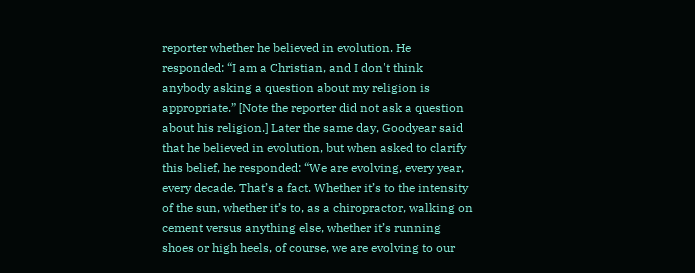reporter whether he believed in evolution. He responded: “I am a Christian, and I don't think anybody asking a question about my religion is appropriate.” [Note the reporter did not ask a question about his religion.] Later the same day, Goodyear said that he believed in evolution, but when asked to clarify this belief, he responded: “We are evolving, every year, every decade. That’s a fact. Whether it’s to the intensity of the sun, whether it’s to, as a chiropractor, walking on cement versus anything else, whether it’s running shoes or high heels, of course, we are evolving to our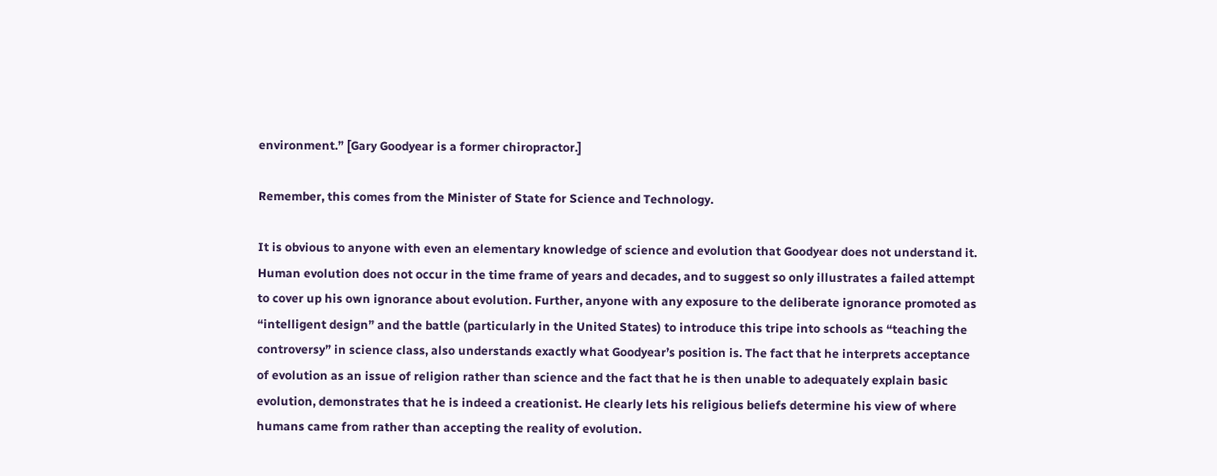environment.” [Gary Goodyear is a former chiropractor.]

Remember, this comes from the Minister of State for Science and Technology.

It is obvious to anyone with even an elementary knowledge of science and evolution that Goodyear does not understand it. Human evolution does not occur in the time frame of years and decades, and to suggest so only illustrates a failed attempt to cover up his own ignorance about evolution. Further, anyone with any exposure to the deliberate ignorance promoted as “intelligent design” and the battle (particularly in the United States) to introduce this tripe into schools as “teaching the controversy” in science class, also understands exactly what Goodyear’s position is. The fact that he interprets acceptance of evolution as an issue of religion rather than science and the fact that he is then unable to adequately explain basic evolution, demonstrates that he is indeed a creationist. He clearly lets his religious beliefs determine his view of where humans came from rather than accepting the reality of evolution.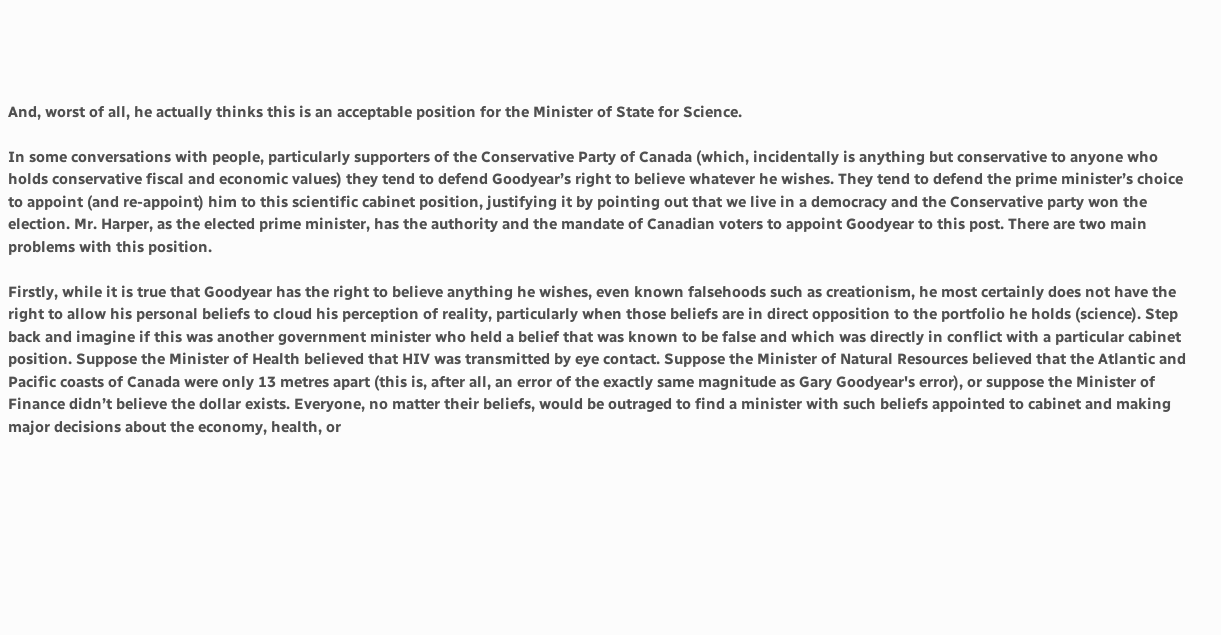And, worst of all, he actually thinks this is an acceptable position for the Minister of State for Science.

In some conversations with people, particularly supporters of the Conservative Party of Canada (which, incidentally is anything but conservative to anyone who holds conservative fiscal and economic values) they tend to defend Goodyear’s right to believe whatever he wishes. They tend to defend the prime minister’s choice to appoint (and re-appoint) him to this scientific cabinet position, justifying it by pointing out that we live in a democracy and the Conservative party won the election. Mr. Harper, as the elected prime minister, has the authority and the mandate of Canadian voters to appoint Goodyear to this post. There are two main problems with this position.

Firstly, while it is true that Goodyear has the right to believe anything he wishes, even known falsehoods such as creationism, he most certainly does not have the right to allow his personal beliefs to cloud his perception of reality, particularly when those beliefs are in direct opposition to the portfolio he holds (science). Step back and imagine if this was another government minister who held a belief that was known to be false and which was directly in conflict with a particular cabinet position. Suppose the Minister of Health believed that HIV was transmitted by eye contact. Suppose the Minister of Natural Resources believed that the Atlantic and Pacific coasts of Canada were only 13 metres apart (this is, after all, an error of the exactly same magnitude as Gary Goodyear's error), or suppose the Minister of Finance didn’t believe the dollar exists. Everyone, no matter their beliefs, would be outraged to find a minister with such beliefs appointed to cabinet and making major decisions about the economy, health, or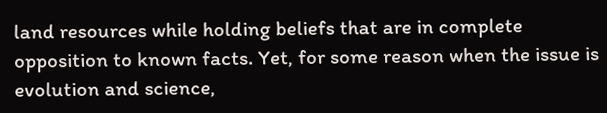land resources while holding beliefs that are in complete opposition to known facts. Yet, for some reason when the issue is evolution and science,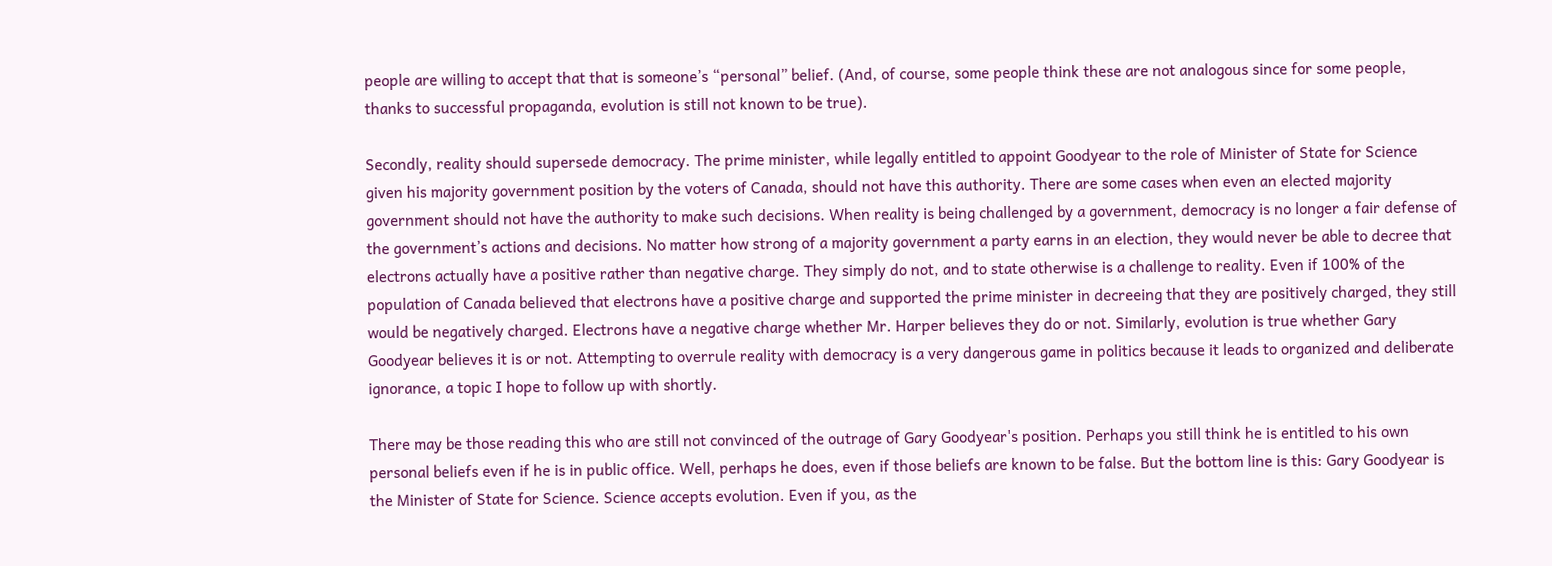people are willing to accept that that is someone’s “personal” belief. (And, of course, some people think these are not analogous since for some people, thanks to successful propaganda, evolution is still not known to be true).

Secondly, reality should supersede democracy. The prime minister, while legally entitled to appoint Goodyear to the role of Minister of State for Science given his majority government position by the voters of Canada, should not have this authority. There are some cases when even an elected majority government should not have the authority to make such decisions. When reality is being challenged by a government, democracy is no longer a fair defense of the government’s actions and decisions. No matter how strong of a majority government a party earns in an election, they would never be able to decree that electrons actually have a positive rather than negative charge. They simply do not, and to state otherwise is a challenge to reality. Even if 100% of the population of Canada believed that electrons have a positive charge and supported the prime minister in decreeing that they are positively charged, they still would be negatively charged. Electrons have a negative charge whether Mr. Harper believes they do or not. Similarly, evolution is true whether Gary Goodyear believes it is or not. Attempting to overrule reality with democracy is a very dangerous game in politics because it leads to organized and deliberate ignorance, a topic I hope to follow up with shortly.

There may be those reading this who are still not convinced of the outrage of Gary Goodyear's position. Perhaps you still think he is entitled to his own personal beliefs even if he is in public office. Well, perhaps he does, even if those beliefs are known to be false. But the bottom line is this: Gary Goodyear is the Minister of State for Science. Science accepts evolution. Even if you, as the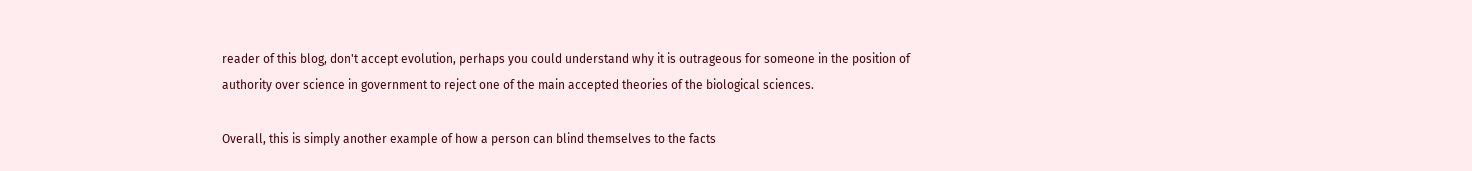reader of this blog, don't accept evolution, perhaps you could understand why it is outrageous for someone in the position of authority over science in government to reject one of the main accepted theories of the biological sciences.

Overall, this is simply another example of how a person can blind themselves to the facts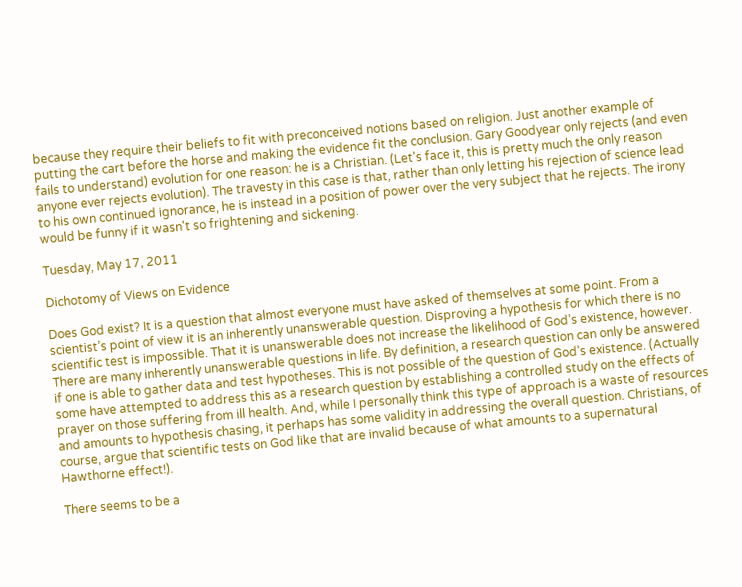because they require their beliefs to fit with preconceived notions based on religion. Just another example of putting the cart before the horse and making the evidence fit the conclusion. Gary Goodyear only rejects (and even fails to understand) evolution for one reason: he is a Christian. (Let's face it, this is pretty much the only reason anyone ever rejects evolution). The travesty in this case is that, rather than only letting his rejection of science lead to his own continued ignorance, he is instead in a position of power over the very subject that he rejects. The irony would be funny if it wasn't so frightening and sickening.

Tuesday, May 17, 2011

Dichotomy of Views on Evidence

Does God exist? It is a question that almost everyone must have asked of themselves at some point. From a scientist’s point of view it is an inherently unanswerable question. Disproving a hypothesis for which there is no scientific test is impossible. That it is unanswerable does not increase the likelihood of God’s existence, however. There are many inherently unanswerable questions in life. By definition, a research question can only be answered if one is able to gather data and test hypotheses. This is not possible of the question of God’s existence. (Actually some have attempted to address this as a research question by establishing a controlled study on the effects of prayer on those suffering from ill health. And, while I personally think this type of approach is a waste of resources and amounts to hypothesis chasing, it perhaps has some validity in addressing the overall question. Christians, of course, argue that scientific tests on God like that are invalid because of what amounts to a supernatural Hawthorne effect!).

There seems to be a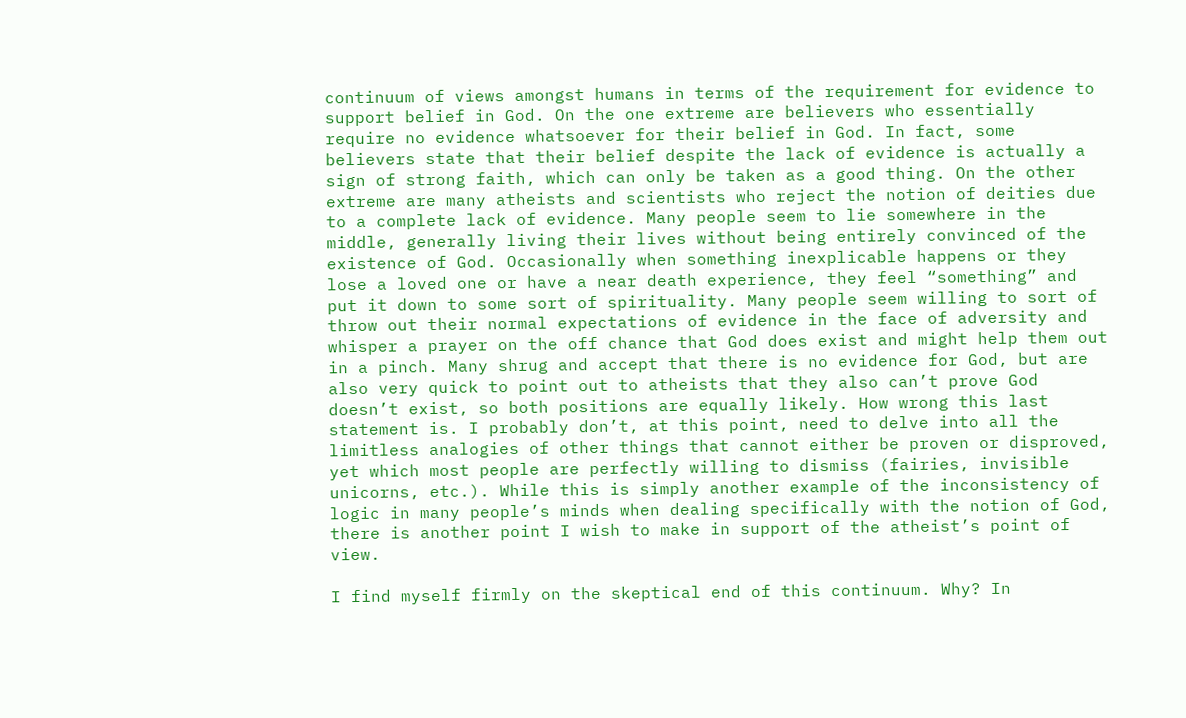continuum of views amongst humans in terms of the requirement for evidence to support belief in God. On the one extreme are believers who essentially require no evidence whatsoever for their belief in God. In fact, some believers state that their belief despite the lack of evidence is actually a sign of strong faith, which can only be taken as a good thing. On the other extreme are many atheists and scientists who reject the notion of deities due to a complete lack of evidence. Many people seem to lie somewhere in the middle, generally living their lives without being entirely convinced of the existence of God. Occasionally when something inexplicable happens or they lose a loved one or have a near death experience, they feel “something” and put it down to some sort of spirituality. Many people seem willing to sort of throw out their normal expectations of evidence in the face of adversity and whisper a prayer on the off chance that God does exist and might help them out in a pinch. Many shrug and accept that there is no evidence for God, but are also very quick to point out to atheists that they also can’t prove God doesn’t exist, so both positions are equally likely. How wrong this last statement is. I probably don’t, at this point, need to delve into all the limitless analogies of other things that cannot either be proven or disproved, yet which most people are perfectly willing to dismiss (fairies, invisible unicorns, etc.). While this is simply another example of the inconsistency of logic in many people’s minds when dealing specifically with the notion of God, there is another point I wish to make in support of the atheist’s point of view.

I find myself firmly on the skeptical end of this continuum. Why? In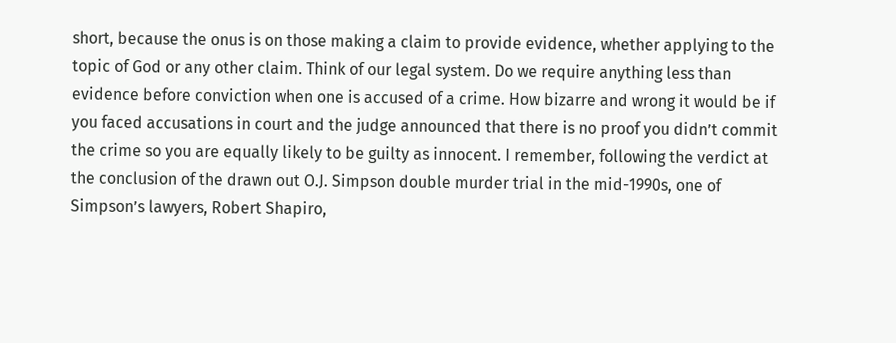short, because the onus is on those making a claim to provide evidence, whether applying to the topic of God or any other claim. Think of our legal system. Do we require anything less than evidence before conviction when one is accused of a crime. How bizarre and wrong it would be if you faced accusations in court and the judge announced that there is no proof you didn’t commit the crime so you are equally likely to be guilty as innocent. I remember, following the verdict at the conclusion of the drawn out O.J. Simpson double murder trial in the mid-1990s, one of Simpson’s lawyers, Robert Shapiro,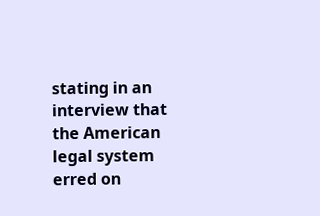stating in an interview that the American legal system erred on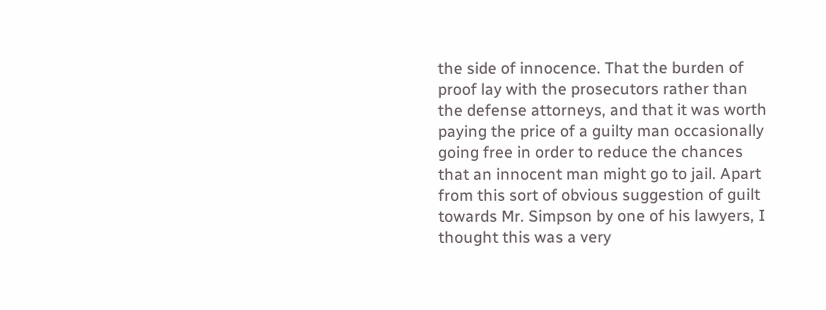the side of innocence. That the burden of proof lay with the prosecutors rather than the defense attorneys, and that it was worth paying the price of a guilty man occasionally going free in order to reduce the chances that an innocent man might go to jail. Apart from this sort of obvious suggestion of guilt towards Mr. Simpson by one of his lawyers, I thought this was a very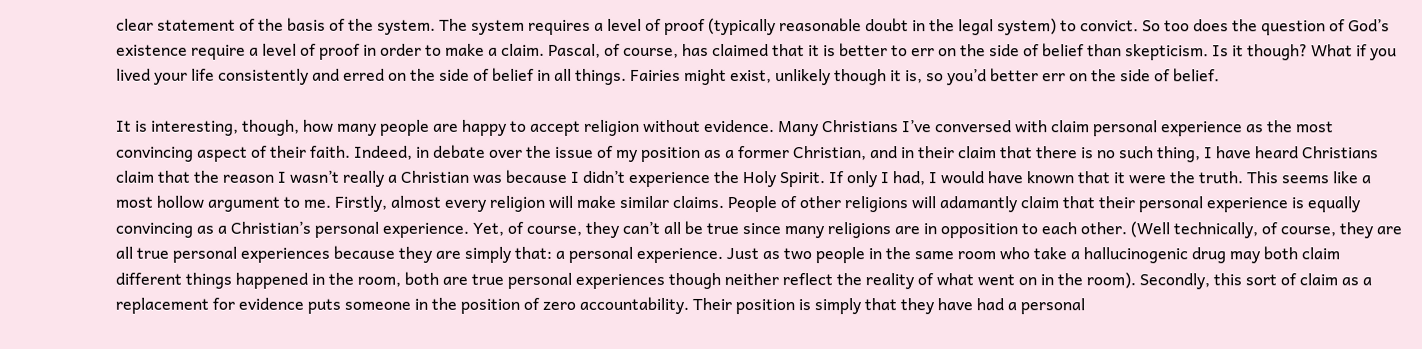clear statement of the basis of the system. The system requires a level of proof (typically reasonable doubt in the legal system) to convict. So too does the question of God’s existence require a level of proof in order to make a claim. Pascal, of course, has claimed that it is better to err on the side of belief than skepticism. Is it though? What if you lived your life consistently and erred on the side of belief in all things. Fairies might exist, unlikely though it is, so you’d better err on the side of belief.

It is interesting, though, how many people are happy to accept religion without evidence. Many Christians I’ve conversed with claim personal experience as the most convincing aspect of their faith. Indeed, in debate over the issue of my position as a former Christian, and in their claim that there is no such thing, I have heard Christians claim that the reason I wasn’t really a Christian was because I didn’t experience the Holy Spirit. If only I had, I would have known that it were the truth. This seems like a most hollow argument to me. Firstly, almost every religion will make similar claims. People of other religions will adamantly claim that their personal experience is equally convincing as a Christian’s personal experience. Yet, of course, they can’t all be true since many religions are in opposition to each other. (Well technically, of course, they are all true personal experiences because they are simply that: a personal experience. Just as two people in the same room who take a hallucinogenic drug may both claim different things happened in the room, both are true personal experiences though neither reflect the reality of what went on in the room). Secondly, this sort of claim as a replacement for evidence puts someone in the position of zero accountability. Their position is simply that they have had a personal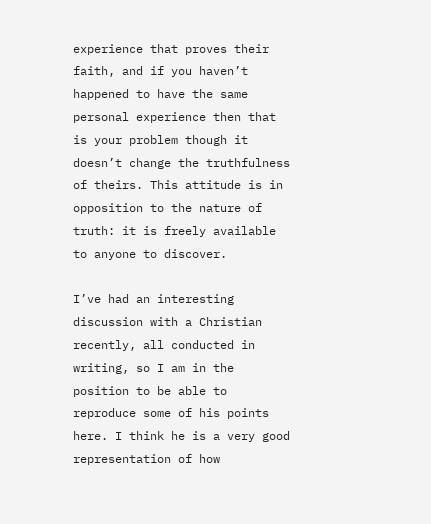experience that proves their faith, and if you haven’t happened to have the same personal experience then that is your problem though it doesn’t change the truthfulness of theirs. This attitude is in opposition to the nature of truth: it is freely available to anyone to discover.

I’ve had an interesting discussion with a Christian recently, all conducted in writing, so I am in the position to be able to reproduce some of his points here. I think he is a very good representation of how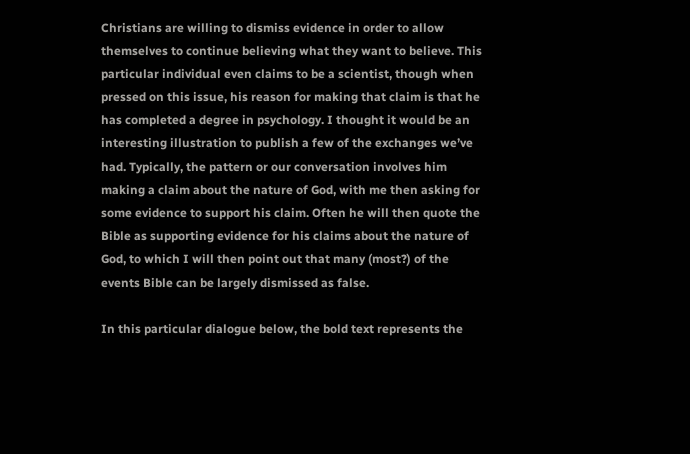Christians are willing to dismiss evidence in order to allow themselves to continue believing what they want to believe. This particular individual even claims to be a scientist, though when pressed on this issue, his reason for making that claim is that he has completed a degree in psychology. I thought it would be an interesting illustration to publish a few of the exchanges we’ve had. Typically, the pattern or our conversation involves him making a claim about the nature of God, with me then asking for some evidence to support his claim. Often he will then quote the Bible as supporting evidence for his claims about the nature of God, to which I will then point out that many (most?) of the events Bible can be largely dismissed as false.

In this particular dialogue below, the bold text represents the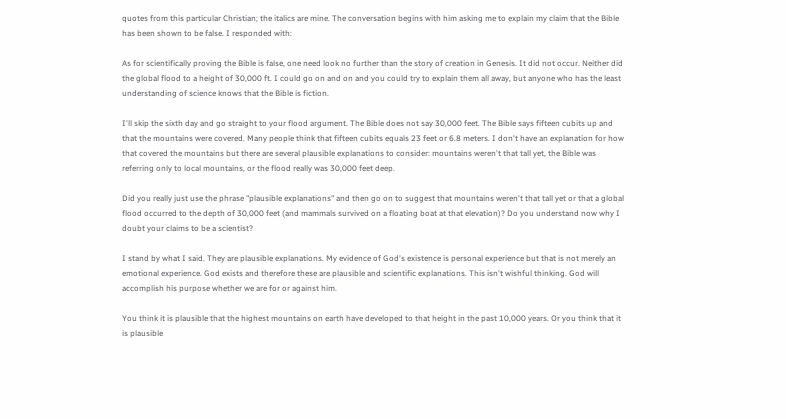quotes from this particular Christian; the italics are mine. The conversation begins with him asking me to explain my claim that the Bible has been shown to be false. I responded with:

As for scientifically proving the Bible is false, one need look no further than the story of creation in Genesis. It did not occur. Neither did the global flood to a height of 30,000 ft. I could go on and on and you could try to explain them all away, but anyone who has the least understanding of science knows that the Bible is fiction.

I'll skip the sixth day and go straight to your flood argument. The Bible does not say 30,000 feet. The Bible says fifteen cubits up and that the mountains were covered. Many people think that fifteen cubits equals 23 feet or 6.8 meters. I don't have an explanation for how that covered the mountains but there are several plausible explanations to consider: mountains weren't that tall yet, the Bible was referring only to local mountains, or the flood really was 30,000 feet deep.

Did you really just use the phrase "plausible explanations" and then go on to suggest that mountains weren't that tall yet or that a global flood occurred to the depth of 30,000 feet (and mammals survived on a floating boat at that elevation)? Do you understand now why I doubt your claims to be a scientist?

I stand by what I said. They are plausible explanations. My evidence of God's existence is personal experience but that is not merely an emotional experience. God exists and therefore these are plausible and scientific explanations. This isn't wishful thinking. God will accomplish his purpose whether we are for or against him.

You think it is plausible that the highest mountains on earth have developed to that height in the past 10,000 years. Or you think that it is plausible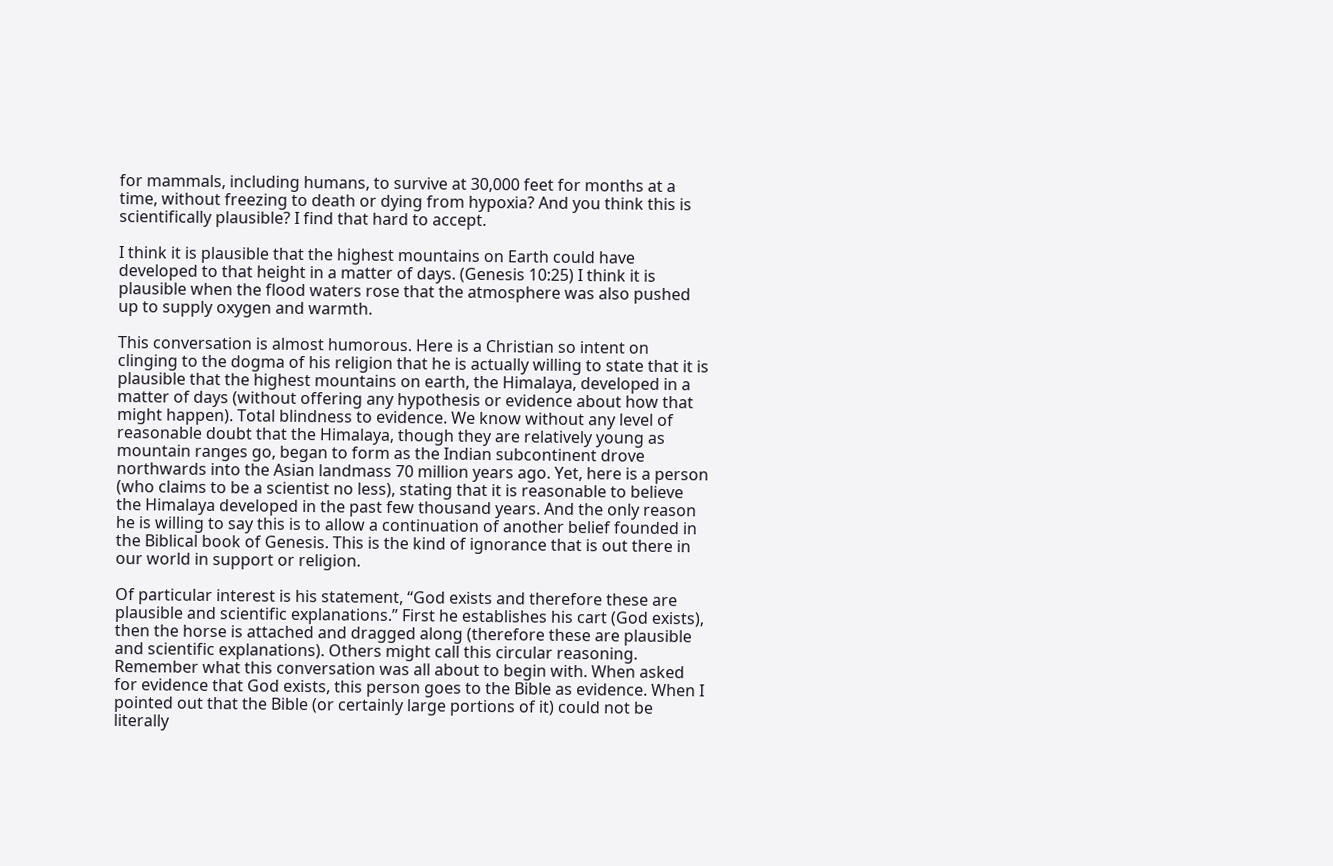for mammals, including humans, to survive at 30,000 feet for months at a time, without freezing to death or dying from hypoxia? And you think this is scientifically plausible? I find that hard to accept.

I think it is plausible that the highest mountains on Earth could have developed to that height in a matter of days. (Genesis 10:25) I think it is plausible when the flood waters rose that the atmosphere was also pushed up to supply oxygen and warmth.

This conversation is almost humorous. Here is a Christian so intent on clinging to the dogma of his religion that he is actually willing to state that it is plausible that the highest mountains on earth, the Himalaya, developed in a matter of days (without offering any hypothesis or evidence about how that might happen). Total blindness to evidence. We know without any level of reasonable doubt that the Himalaya, though they are relatively young as mountain ranges go, began to form as the Indian subcontinent drove northwards into the Asian landmass 70 million years ago. Yet, here is a person (who claims to be a scientist no less), stating that it is reasonable to believe the Himalaya developed in the past few thousand years. And the only reason he is willing to say this is to allow a continuation of another belief founded in the Biblical book of Genesis. This is the kind of ignorance that is out there in our world in support or religion.

Of particular interest is his statement, “God exists and therefore these are plausible and scientific explanations.” First he establishes his cart (God exists), then the horse is attached and dragged along (therefore these are plausible and scientific explanations). Others might call this circular reasoning. Remember what this conversation was all about to begin with. When asked for evidence that God exists, this person goes to the Bible as evidence. When I pointed out that the Bible (or certainly large portions of it) could not be literally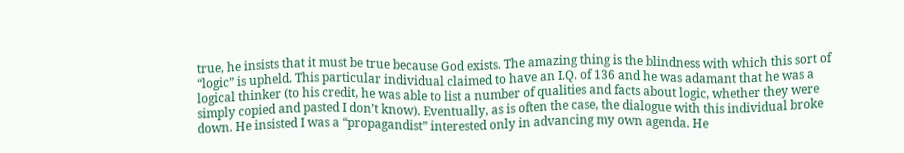true, he insists that it must be true because God exists. The amazing thing is the blindness with which this sort of “logic” is upheld. This particular individual claimed to have an I.Q. of 136 and he was adamant that he was a logical thinker (to his credit, he was able to list a number of qualities and facts about logic, whether they were simply copied and pasted I don’t know). Eventually, as is often the case, the dialogue with this individual broke down. He insisted I was a “propagandist” interested only in advancing my own agenda. He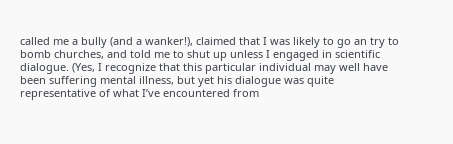called me a bully (and a wanker!), claimed that I was likely to go an try to bomb churches, and told me to shut up unless I engaged in scientific dialogue. (Yes, I recognize that this particular individual may well have been suffering mental illness, but yet his dialogue was quite representative of what I’ve encountered from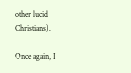other lucid Christians).

Once again, I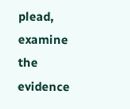plead, examine the evidence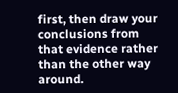first, then draw your conclusions from that evidence rather than the other way around.